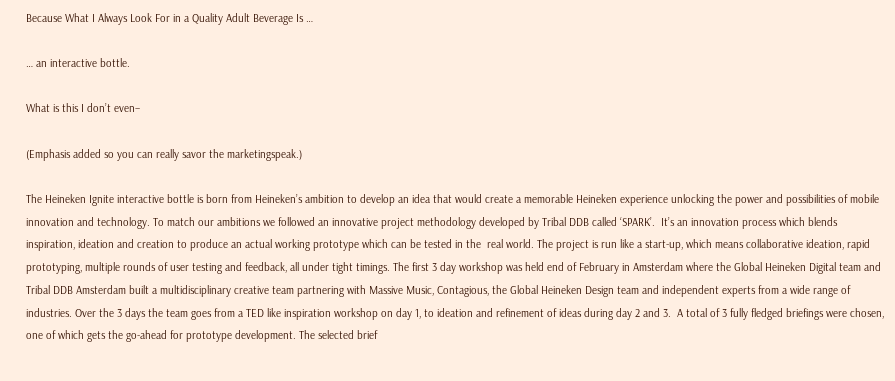Because What I Always Look For in a Quality Adult Beverage Is …

… an interactive bottle.

What is this I don’t even–

(Emphasis added so you can really savor the marketingspeak.)

The Heineken Ignite interactive bottle is born from Heineken’s ambition to develop an idea that would create a memorable Heineken experience unlocking the power and possibilities of mobile innovation and technology. To match our ambitions we followed an innovative project methodology developed by Tribal DDB called ‘SPARK’.  It’s an innovation process which blends inspiration, ideation and creation to produce an actual working prototype which can be tested in the  real world. The project is run like a start-up, which means collaborative ideation, rapid prototyping, multiple rounds of user testing and feedback, all under tight timings. The first 3 day workshop was held end of February in Amsterdam where the Global Heineken Digital team and Tribal DDB Amsterdam built a multidisciplinary creative team partnering with Massive Music, Contagious, the Global Heineken Design team and independent experts from a wide range of industries. Over the 3 days the team goes from a TED like inspiration workshop on day 1, to ideation and refinement of ideas during day 2 and 3.  A total of 3 fully fledged briefings were chosen, one of which gets the go-ahead for prototype development. The selected brief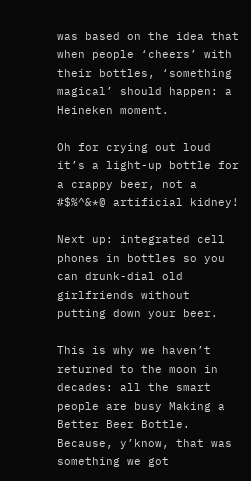was based on the idea that when people ‘cheers’ with their bottles, ‘something magical’ should happen: a Heineken moment.

Oh for crying out loud it’s a light-up bottle for a crappy beer, not a #$%^&*@ artificial kidney!

Next up: integrated cell phones in bottles so you can drunk-dial old girlfriends without putting down your beer.

This is why we haven’t returned to the moon in decades: all the smart people are busy Making a Better Beer Bottle. Because, y’know, that was something we got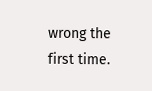wrong the first time.